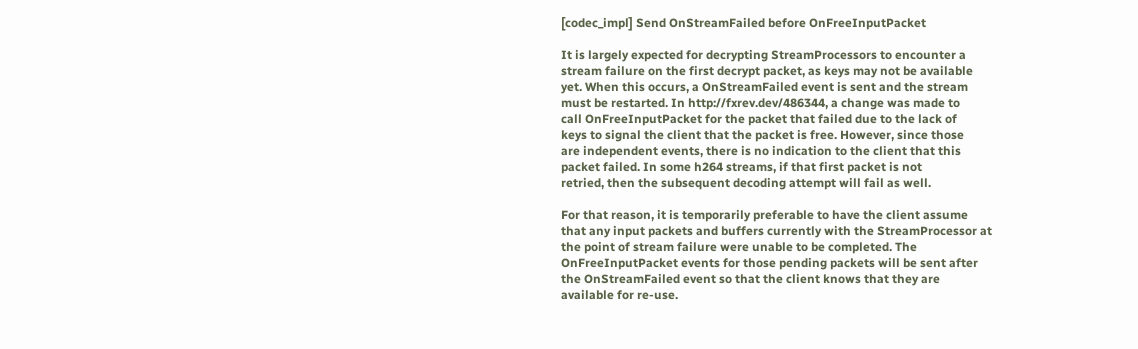[codec_impl] Send OnStreamFailed before OnFreeInputPacket

It is largely expected for decrypting StreamProcessors to encounter a
stream failure on the first decrypt packet, as keys may not be available
yet. When this occurs, a OnStreamFailed event is sent and the stream
must be restarted. In http://fxrev.dev/486344, a change was made to
call OnFreeInputPacket for the packet that failed due to the lack of
keys to signal the client that the packet is free. However, since those
are independent events, there is no indication to the client that this
packet failed. In some h264 streams, if that first packet is not
retried, then the subsequent decoding attempt will fail as well.

For that reason, it is temporarily preferable to have the client assume
that any input packets and buffers currently with the StreamProcessor at
the point of stream failure were unable to be completed. The
OnFreeInputPacket events for those pending packets will be sent after
the OnStreamFailed event so that the client knows that they are
available for re-use.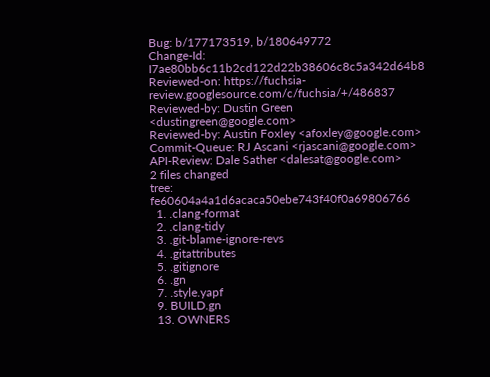Bug: b/177173519, b/180649772
Change-Id: I7ae80bb6c11b2cd122d22b38606c8c5a342d64b8
Reviewed-on: https://fuchsia-review.googlesource.com/c/fuchsia/+/486837
Reviewed-by: Dustin Green <dustingreen@google.com>
Reviewed-by: Austin Foxley <afoxley@google.com>
Commit-Queue: RJ Ascani <rjascani@google.com>
API-Review: Dale Sather <dalesat@google.com>
2 files changed
tree: fe60604a4a1d6acaca50ebe743f40f0a69806766
  1. .clang-format
  2. .clang-tidy
  3. .git-blame-ignore-revs
  4. .gitattributes
  5. .gitignore
  6. .gn
  7. .style.yapf
  9. BUILD.gn
  13. OWNERS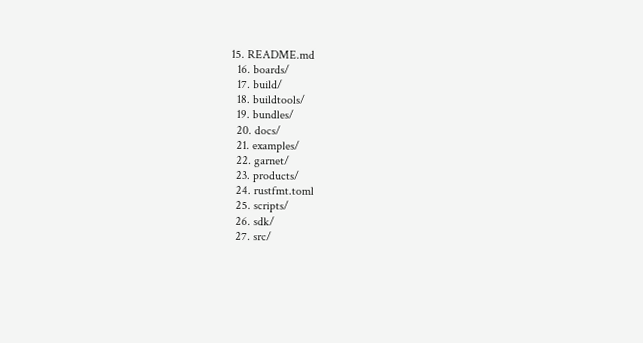15. README.md
  16. boards/
  17. build/
  18. buildtools/
  19. bundles/
  20. docs/
  21. examples/
  22. garnet/
  23. products/
  24. rustfmt.toml
  25. scripts/
  26. sdk/
  27. src/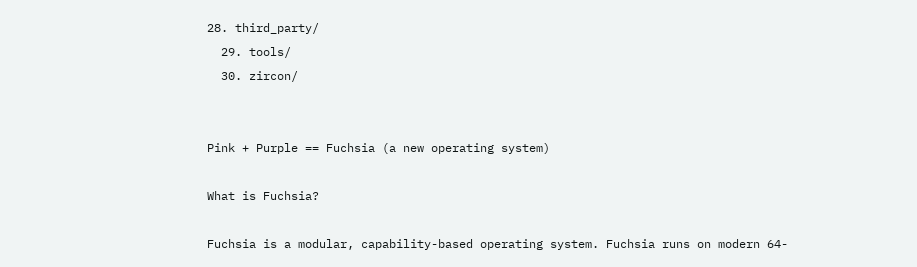28. third_party/
  29. tools/
  30. zircon/


Pink + Purple == Fuchsia (a new operating system)

What is Fuchsia?

Fuchsia is a modular, capability-based operating system. Fuchsia runs on modern 64-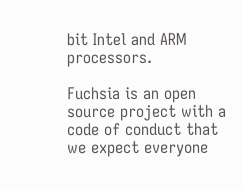bit Intel and ARM processors.

Fuchsia is an open source project with a code of conduct that we expect everyone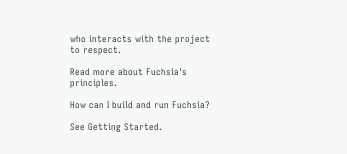who interacts with the project to respect.

Read more about Fuchsia's principles.

How can I build and run Fuchsia?

See Getting Started.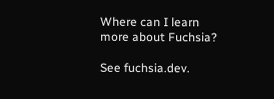Where can I learn more about Fuchsia?

See fuchsia.dev.